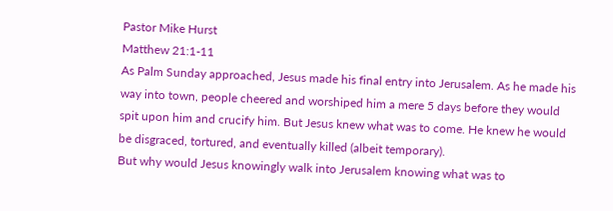Pastor Mike Hurst
Matthew 21:1-11
As Palm Sunday approached, Jesus made his final entry into Jerusalem. As he made his way into town, people cheered and worshiped him a mere 5 days before they would spit upon him and crucify him. But Jesus knew what was to come. He knew he would be disgraced, tortured, and eventually killed (albeit temporary).
But why would Jesus knowingly walk into Jerusalem knowing what was to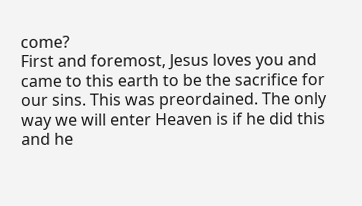come?
First and foremost, Jesus loves you and came to this earth to be the sacrifice for our sins. This was preordained. The only way we will enter Heaven is if he did this and he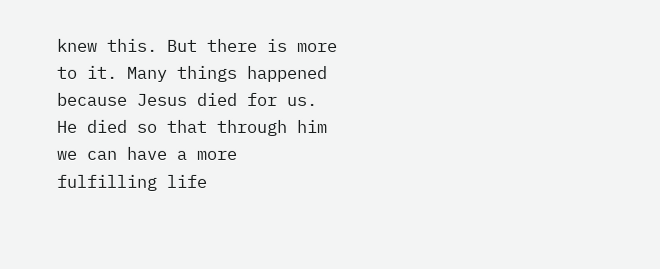knew this. But there is more to it. Many things happened because Jesus died for us. He died so that through him we can have a more fulfilling life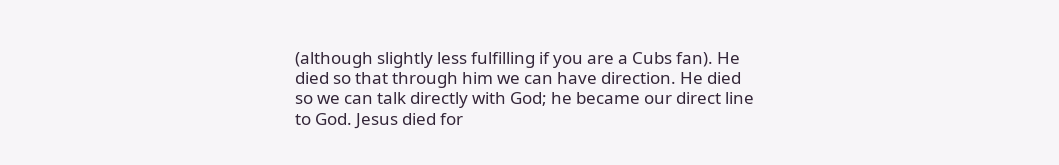(although slightly less fulfilling if you are a Cubs fan). He died so that through him we can have direction. He died so we can talk directly with God; he became our direct line to God. Jesus died for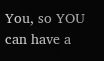You, so YOU can have a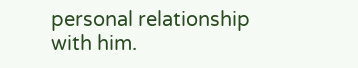personal relationship with him.